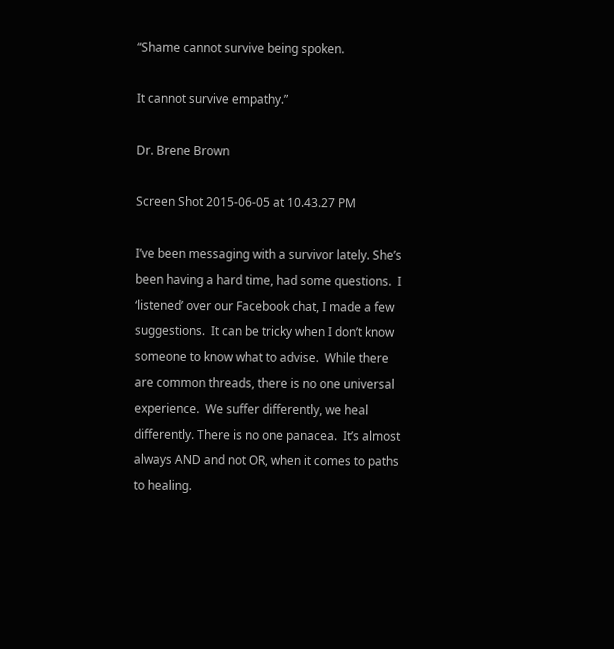“Shame cannot survive being spoken.

It cannot survive empathy.”

Dr. Brene Brown

Screen Shot 2015-06-05 at 10.43.27 PM

I’ve been messaging with a survivor lately. She’s been having a hard time, had some questions.  I ‘listened’ over our Facebook chat, I made a few suggestions.  It can be tricky when I don’t know someone to know what to advise.  While there are common threads, there is no one universal experience.  We suffer differently, we heal differently. There is no one panacea.  It’s almost always AND and not OR, when it comes to paths to healing.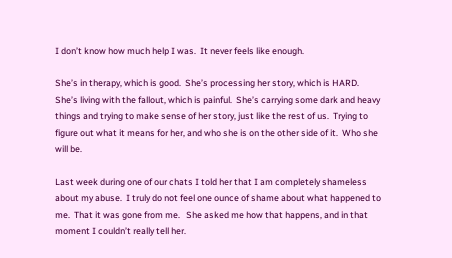I don’t know how much help I was.  It never feels like enough.

She’s in therapy, which is good.  She’s processing her story, which is HARD.  She’s living with the fallout, which is painful.  She’s carrying some dark and heavy things and trying to make sense of her story, just like the rest of us.  Trying to figure out what it means for her, and who she is on the other side of it.  Who she will be.

Last week during one of our chats I told her that I am completely shameless about my abuse.  I truly do not feel one ounce of shame about what happened to me.  That it was gone from me.   She asked me how that happens, and in that moment I couldn’t really tell her.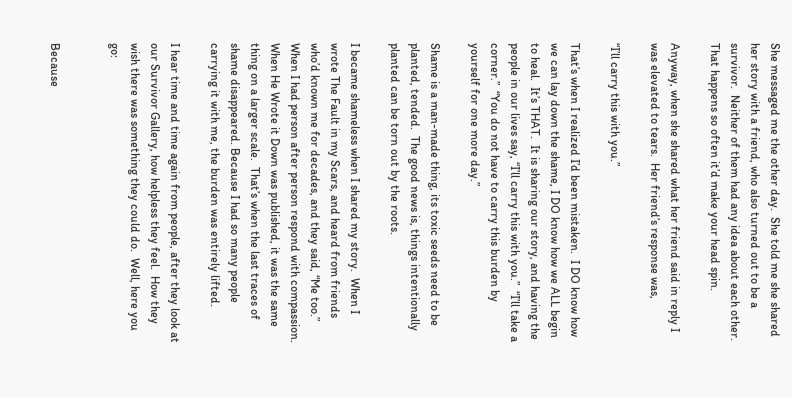She messaged me the other day.  She told me she shared her story with a friend, who also turned out to be a survivor.  Neither of them had any idea about each other. That happens so often it’d make your head spin.

Anyway, when she shared what her friend said in reply I was elevated to tears.  Her friend’s response was,

“I’ll carry this with you.”

That’s when I realized I’d been mistaken.  I DO know how we can lay down the shame, I DO know how we ALL begin to heal.  It’s THAT.  It is sharing our story, and having the people in our lives say, “I’ll carry this with you.”  “I’ll take a corner.”  “You do not have to carry this burden by yourself for one more day.”

Shame is a man-made thing, its toxic seeds need to be planted, tended.  The good news is, things intentionally planted can be torn out by the roots.

I became shameless when I shared my story.  When I wrote The Fault in my Scars, and heard from friends who’d known me for decades, and they said, “Me too.”  When I had person after person respond with compassion.  When He Wrote it Down was published, it was the same thing on a larger scale.  That’s when the last traces of shame disappeared. Because I had so many people carrying it with me, the burden was entirely lifted.

I hear time and time again from people, after they look at our Survivor Gallery, how helpless they feel.  How they wish there was something they could do.  Well, here you go:


Because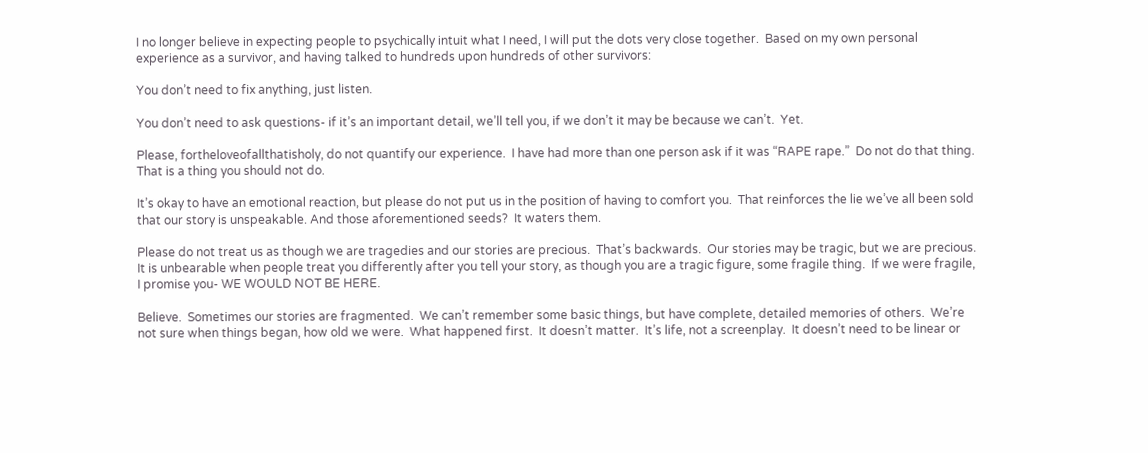I no longer believe in expecting people to psychically intuit what I need, I will put the dots very close together.  Based on my own personal experience as a survivor, and having talked to hundreds upon hundreds of other survivors:

You don’t need to fix anything, just listen.

You don’t need to ask questions- if it’s an important detail, we’ll tell you, if we don’t it may be because we can’t.  Yet.

Please, fortheloveofallthatisholy, do not quantify our experience.  I have had more than one person ask if it was “RAPE rape.”  Do not do that thing.  That is a thing you should not do.

It’s okay to have an emotional reaction, but please do not put us in the position of having to comfort you.  That reinforces the lie we’ve all been sold that our story is unspeakable. And those aforementioned seeds?  It waters them.

Please do not treat us as though we are tragedies and our stories are precious.  That’s backwards.  Our stories may be tragic, but we are precious.  It is unbearable when people treat you differently after you tell your story, as though you are a tragic figure, some fragile thing.  If we were fragile, I promise you- WE WOULD NOT BE HERE.

Believe.  Sometimes our stories are fragmented.  We can’t remember some basic things, but have complete, detailed memories of others.  We’re not sure when things began, how old we were.  What happened first.  It doesn’t matter.  It’s life, not a screenplay.  It doesn’t need to be linear or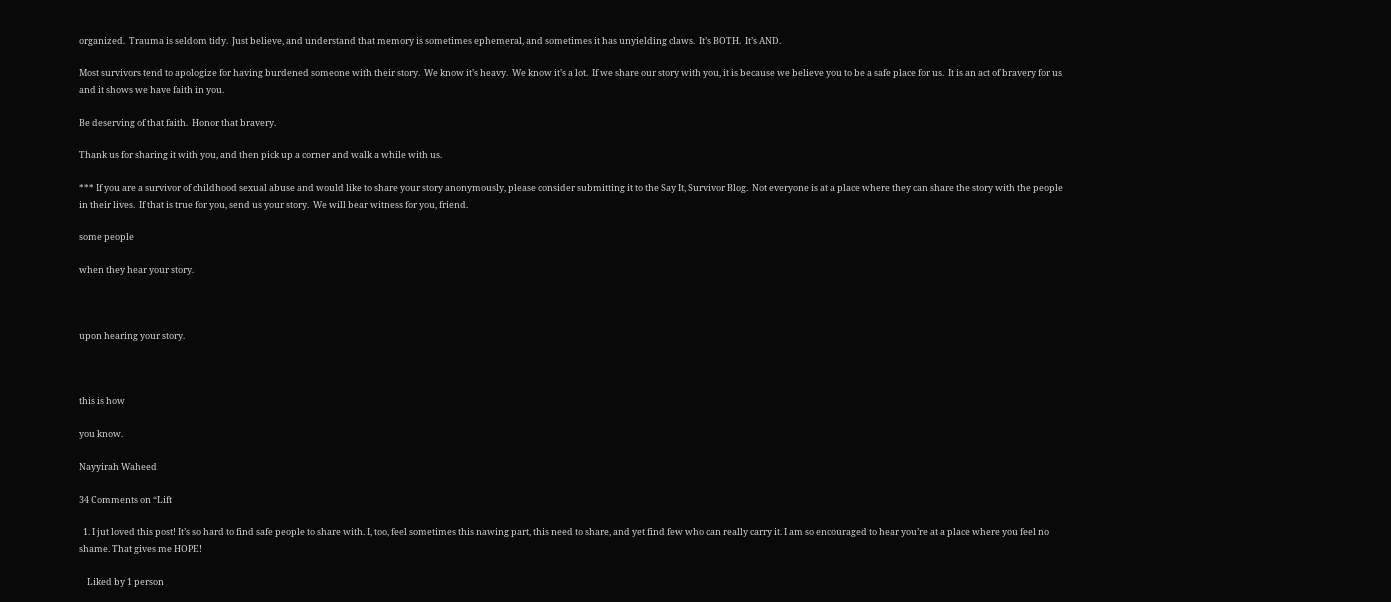organized.  Trauma is seldom tidy.  Just believe, and understand that memory is sometimes ephemeral, and sometimes it has unyielding claws.  It’s BOTH.  It’s AND.

Most survivors tend to apologize for having burdened someone with their story.  We know it’s heavy.  We know it’s a lot.  If we share our story with you, it is because we believe you to be a safe place for us.  It is an act of bravery for us and it shows we have faith in you.

Be deserving of that faith.  Honor that bravery.

Thank us for sharing it with you, and then pick up a corner and walk a while with us.

*** If you are a survivor of childhood sexual abuse and would like to share your story anonymously, please consider submitting it to the Say It, Survivor Blog.  Not everyone is at a place where they can share the story with the people in their lives.  If that is true for you, send us your story.  We will bear witness for you, friend.

some people

when they hear your story.



upon hearing your story.



this is how

you know.

Nayyirah Waheed

34 Comments on “Lift

  1. I jut loved this post! It’s so hard to find safe people to share with. I, too, feel sometimes this nawing part, this need to share, and yet find few who can really carry it. I am so encouraged to hear you’re at a place where you feel no shame. That gives me HOPE!

    Liked by 1 person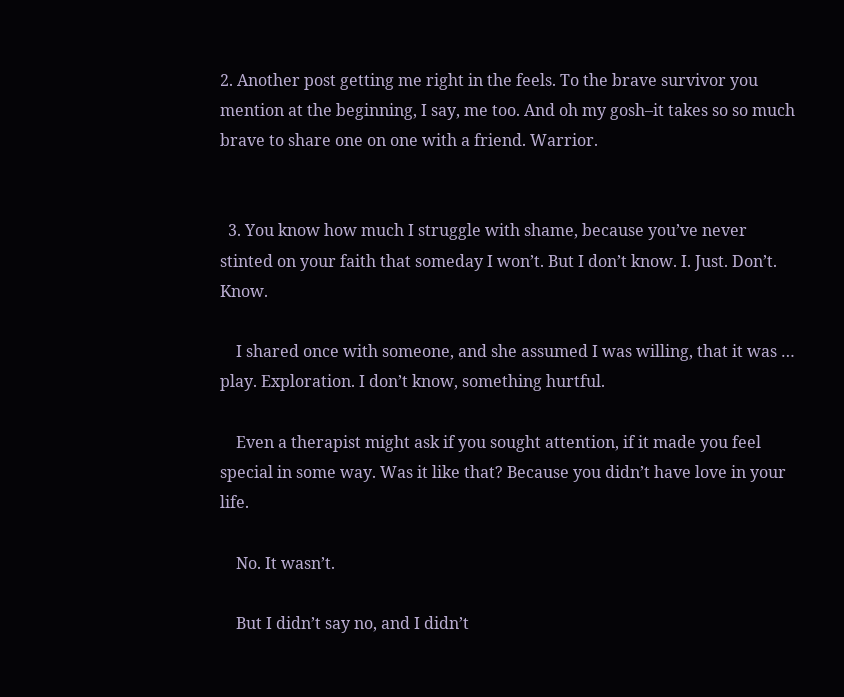2. Another post getting me right in the feels. To the brave survivor you mention at the beginning, I say, me too. And oh my gosh–it takes so so much brave to share one on one with a friend. Warrior.


  3. You know how much I struggle with shame, because you’ve never stinted on your faith that someday I won’t. But I don’t know. I. Just. Don’t. Know.

    I shared once with someone, and she assumed I was willing, that it was … play. Exploration. I don’t know, something hurtful.

    Even a therapist might ask if you sought attention, if it made you feel special in some way. Was it like that? Because you didn’t have love in your life.

    No. It wasn’t.

    But I didn’t say no, and I didn’t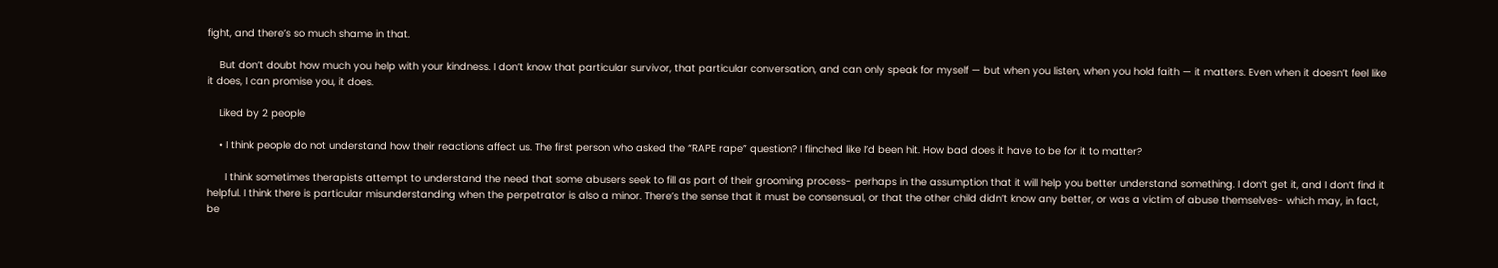fight, and there’s so much shame in that.

    But don’t doubt how much you help with your kindness. I don’t know that particular survivor, that particular conversation, and can only speak for myself — but when you listen, when you hold faith — it matters. Even when it doesn’t feel like it does, I can promise you, it does.

    Liked by 2 people

    • I think people do not understand how their reactions affect us. The first person who asked the “RAPE rape” question? I flinched like I’d been hit. How bad does it have to be for it to matter?

      I think sometimes therapists attempt to understand the need that some abusers seek to fill as part of their grooming process- perhaps in the assumption that it will help you better understand something. I don’t get it, and I don’t find it helpful. I think there is particular misunderstanding when the perpetrator is also a minor. There’s the sense that it must be consensual, or that the other child didn’t know any better, or was a victim of abuse themselves- which may, in fact, be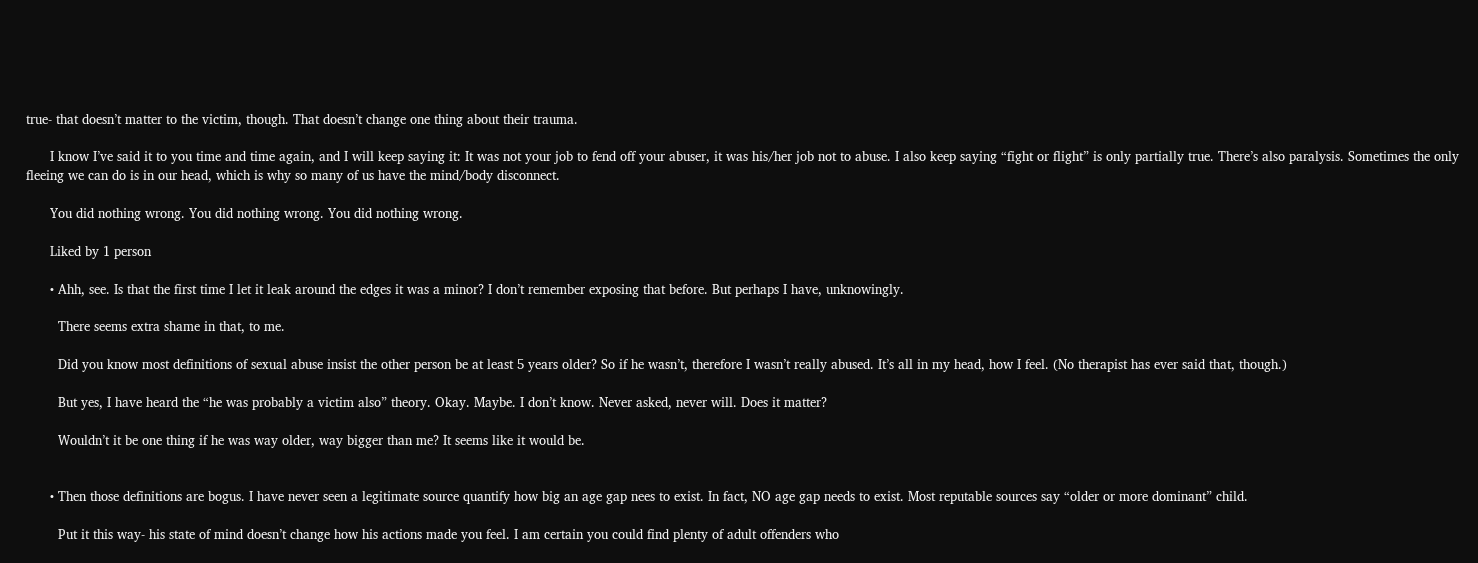true- that doesn’t matter to the victim, though. That doesn’t change one thing about their trauma.

      I know I’ve said it to you time and time again, and I will keep saying it: It was not your job to fend off your abuser, it was his/her job not to abuse. I also keep saying “fight or flight” is only partially true. There’s also paralysis. Sometimes the only fleeing we can do is in our head, which is why so many of us have the mind/body disconnect.

      You did nothing wrong. You did nothing wrong. You did nothing wrong.

      Liked by 1 person

      • Ahh, see. Is that the first time I let it leak around the edges it was a minor? I don’t remember exposing that before. But perhaps I have, unknowingly.

        There seems extra shame in that, to me.

        Did you know most definitions of sexual abuse insist the other person be at least 5 years older? So if he wasn’t, therefore I wasn’t really abused. It’s all in my head, how I feel. (No therapist has ever said that, though.)

        But yes, I have heard the “he was probably a victim also” theory. Okay. Maybe. I don’t know. Never asked, never will. Does it matter?

        Wouldn’t it be one thing if he was way older, way bigger than me? It seems like it would be.


      • Then those definitions are bogus. I have never seen a legitimate source quantify how big an age gap nees to exist. In fact, NO age gap needs to exist. Most reputable sources say “older or more dominant” child.

        Put it this way- his state of mind doesn’t change how his actions made you feel. I am certain you could find plenty of adult offenders who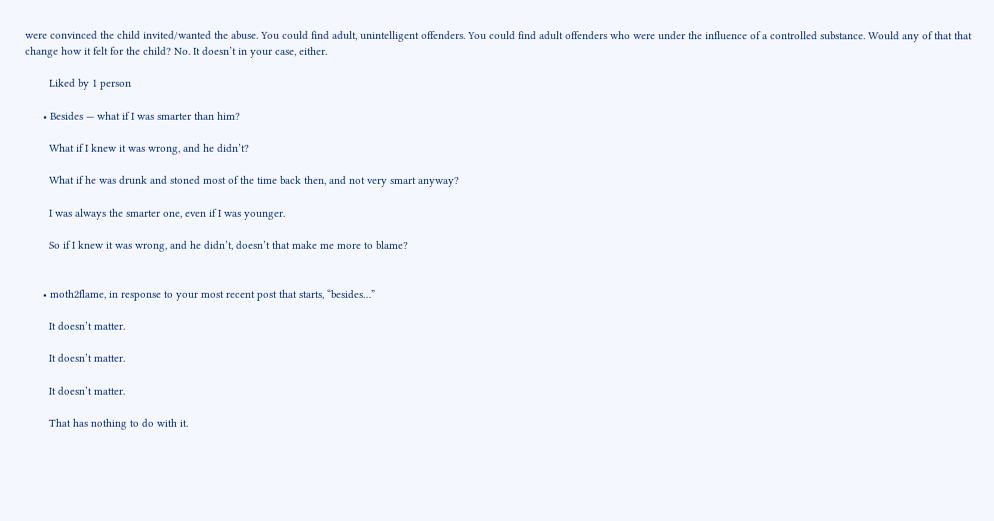were convinced the child invited/wanted the abuse. You could find adult, unintelligent offenders. You could find adult offenders who were under the influence of a controlled substance. Would any of that that change how it felt for the child? No. It doesn’t in your case, either.

        Liked by 1 person

      • Besides — what if I was smarter than him?

        What if I knew it was wrong, and he didn’t?

        What if he was drunk and stoned most of the time back then, and not very smart anyway?

        I was always the smarter one, even if I was younger.

        So if I knew it was wrong, and he didn’t, doesn’t that make me more to blame?


      • moth2flame, in response to your most recent post that starts, “besides…”

        It doesn’t matter.

        It doesn’t matter.

        It doesn’t matter.

        That has nothing to do with it.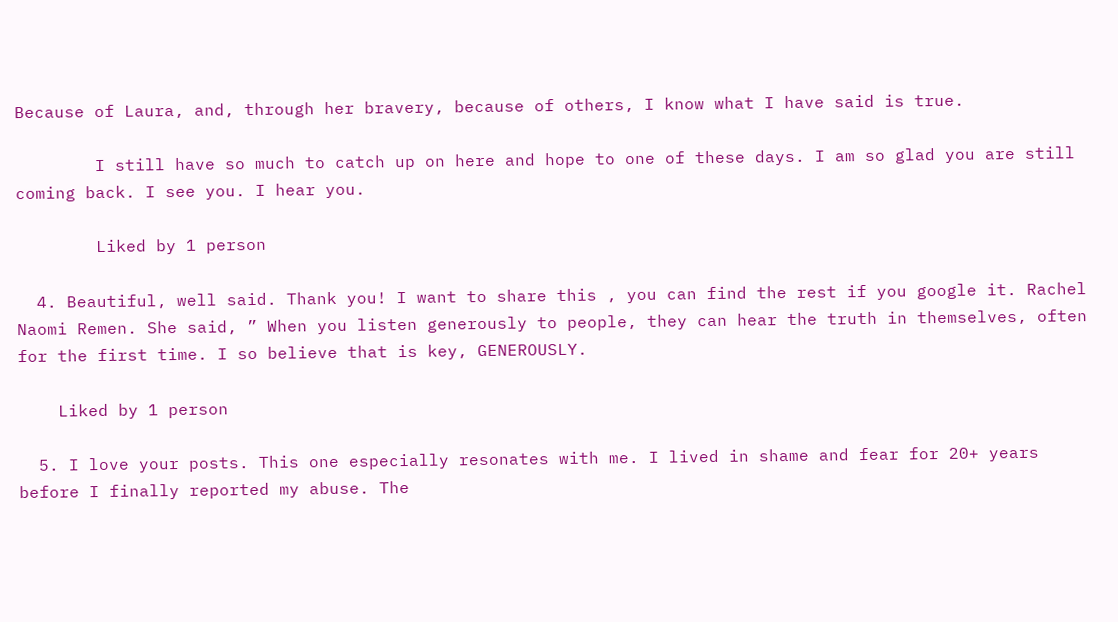Because of Laura, and, through her bravery, because of others, I know what I have said is true.

        I still have so much to catch up on here and hope to one of these days. I am so glad you are still coming back. I see you. I hear you.

        Liked by 1 person

  4. Beautiful, well said. Thank you! I want to share this , you can find the rest if you google it. Rachel Naomi Remen. She said, ” When you listen generously to people, they can hear the truth in themselves, often for the first time. I so believe that is key, GENEROUSLY.

    Liked by 1 person

  5. I love your posts. This one especially resonates with me. I lived in shame and fear for 20+ years before I finally reported my abuse. The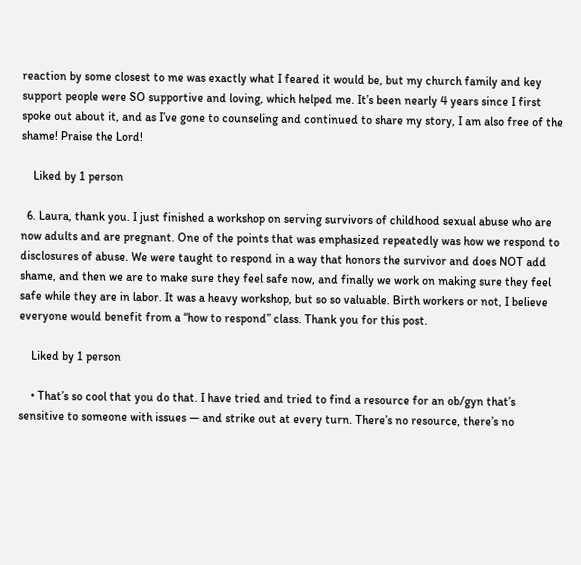reaction by some closest to me was exactly what I feared it would be, but my church family and key support people were SO supportive and loving, which helped me. It’s been nearly 4 years since I first spoke out about it, and as I’ve gone to counseling and continued to share my story, I am also free of the shame! Praise the Lord!

    Liked by 1 person

  6. Laura, thank you. I just finished a workshop on serving survivors of childhood sexual abuse who are now adults and are pregnant. One of the points that was emphasized repeatedly was how we respond to disclosures of abuse. We were taught to respond in a way that honors the survivor and does NOT add shame, and then we are to make sure they feel safe now, and finally we work on making sure they feel safe while they are in labor. It was a heavy workshop, but so so valuable. Birth workers or not, I believe everyone would benefit from a “how to respond” class. Thank you for this post.

    Liked by 1 person

    • That’s so cool that you do that. I have tried and tried to find a resource for an ob/gyn that’s sensitive to someone with issues — and strike out at every turn. There’s no resource, there’s no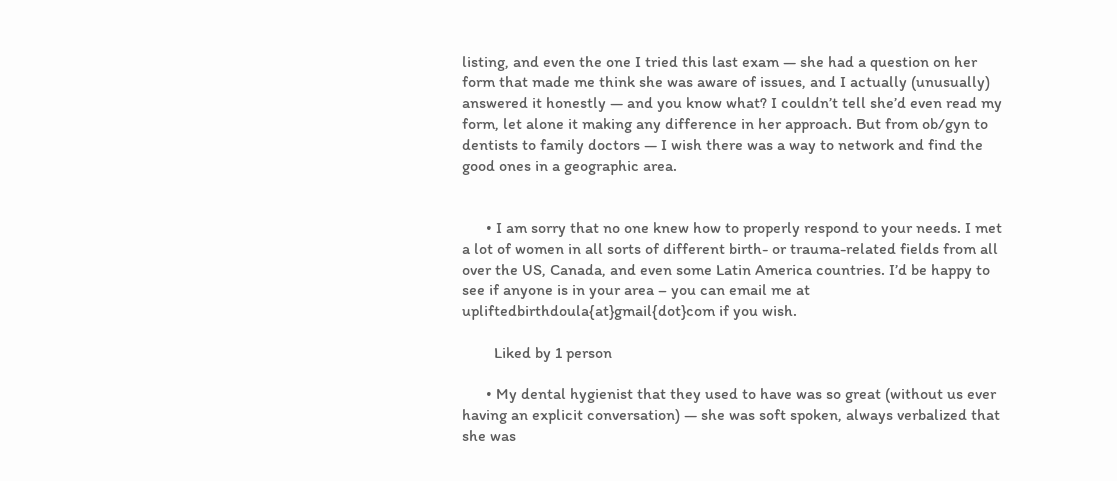listing, and even the one I tried this last exam — she had a question on her form that made me think she was aware of issues, and I actually (unusually) answered it honestly — and you know what? I couldn’t tell she’d even read my form, let alone it making any difference in her approach. But from ob/gyn to dentists to family doctors — I wish there was a way to network and find the good ones in a geographic area.


      • I am sorry that no one knew how to properly respond to your needs. I met a lot of women in all sorts of different birth- or trauma-related fields from all over the US, Canada, and even some Latin America countries. I’d be happy to see if anyone is in your area – you can email me at upliftedbirthdoula{at}gmail{dot}com if you wish.

        Liked by 1 person

      • My dental hygienist that they used to have was so great (without us ever having an explicit conversation) — she was soft spoken, always verbalized that she was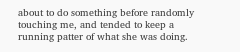about to do something before randomly touching me, and tended to keep a running patter of what she was doing.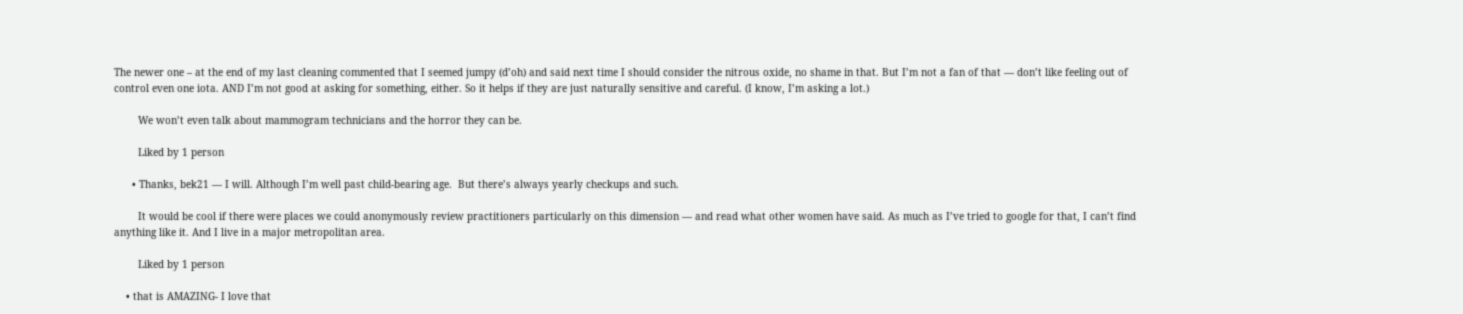The newer one – at the end of my last cleaning commented that I seemed jumpy (d’oh) and said next time I should consider the nitrous oxide, no shame in that. But I’m not a fan of that — don’t like feeling out of control even one iota. AND I’m not good at asking for something, either. So it helps if they are just naturally sensitive and careful. (I know, I’m asking a lot.)

        We won’t even talk about mammogram technicians and the horror they can be.

        Liked by 1 person

      • Thanks, bek21 — I will. Although I’m well past child-bearing age.  But there’s always yearly checkups and such.

        It would be cool if there were places we could anonymously review practitioners particularly on this dimension — and read what other women have said. As much as I’ve tried to google for that, I can’t find anything like it. And I live in a major metropolitan area.

        Liked by 1 person

    • that is AMAZING- I love that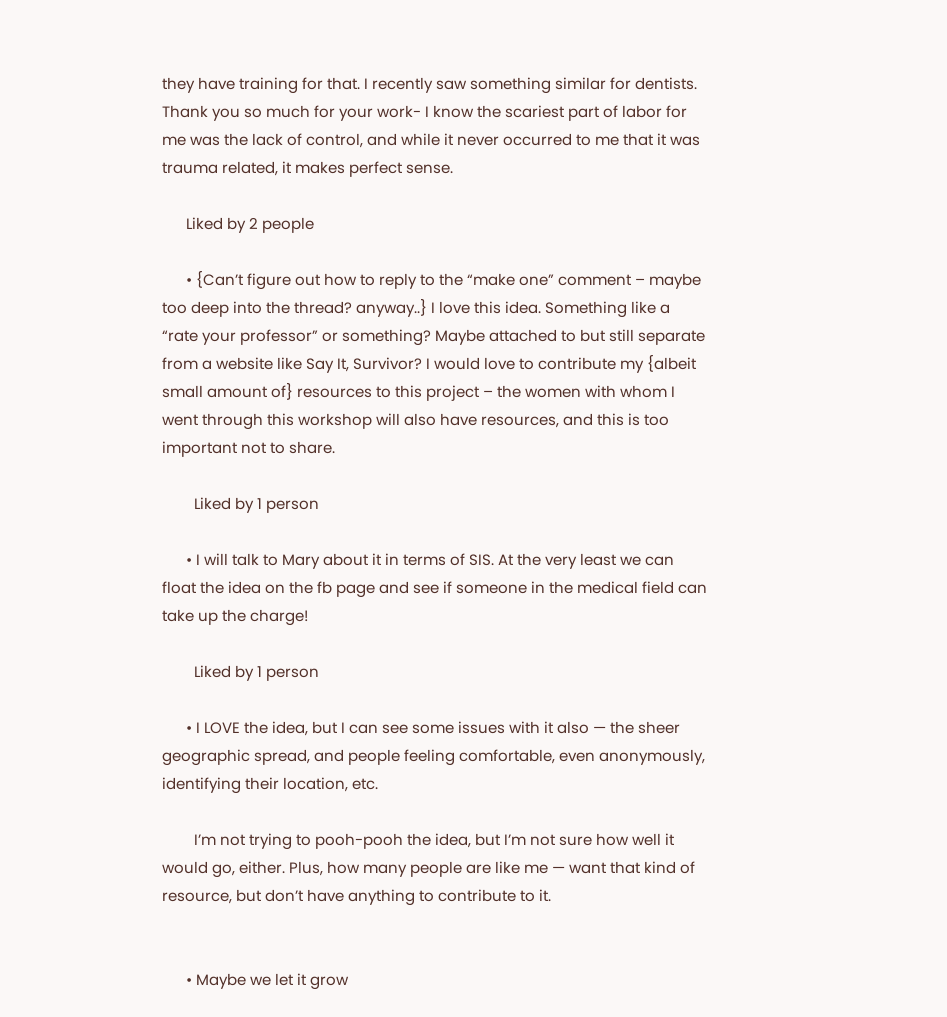they have training for that. I recently saw something similar for dentists. Thank you so much for your work- I know the scariest part of labor for me was the lack of control, and while it never occurred to me that it was trauma related, it makes perfect sense.

      Liked by 2 people

      • {Can’t figure out how to reply to the “make one” comment – maybe too deep into the thread? anyway..} I love this idea. Something like a “rate your professor” or something? Maybe attached to but still separate from a website like Say It, Survivor? I would love to contribute my {albeit small amount of} resources to this project – the women with whom I went through this workshop will also have resources, and this is too important not to share.

        Liked by 1 person

      • I will talk to Mary about it in terms of SIS. At the very least we can float the idea on the fb page and see if someone in the medical field can take up the charge!

        Liked by 1 person

      • I LOVE the idea, but I can see some issues with it also — the sheer geographic spread, and people feeling comfortable, even anonymously, identifying their location, etc.

        I’m not trying to pooh-pooh the idea, but I’m not sure how well it would go, either. Plus, how many people are like me — want that kind of resource, but don’t have anything to contribute to it.


      • Maybe we let it grow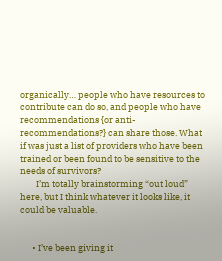organically… people who have resources to contribute can do so, and people who have recommendations {or anti-recommendations?} can share those. What if was just a list of providers who have been trained or been found to be sensitive to the needs of survivors?
        I’m totally brainstorming “out loud” here, but I think whatever it looks like, it could be valuable.


      • I’ve been giving it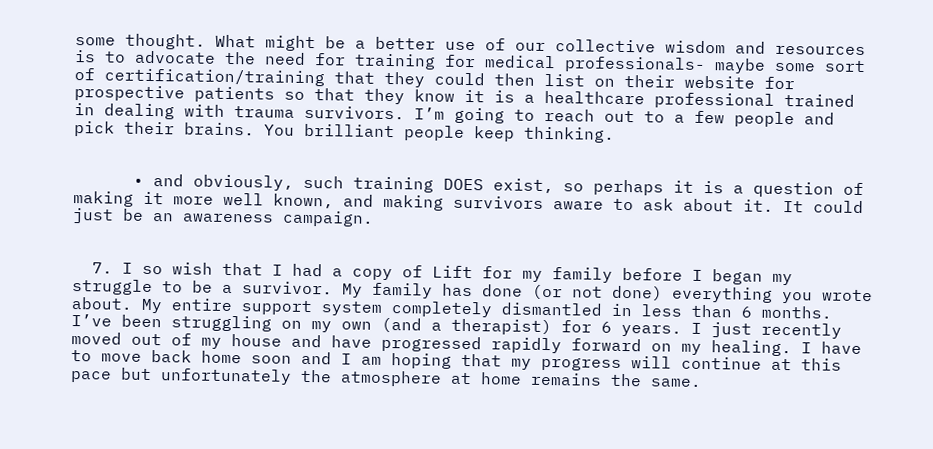some thought. What might be a better use of our collective wisdom and resources is to advocate the need for training for medical professionals- maybe some sort of certification/training that they could then list on their website for prospective patients so that they know it is a healthcare professional trained in dealing with trauma survivors. I’m going to reach out to a few people and pick their brains. You brilliant people keep thinking.


      • and obviously, such training DOES exist, so perhaps it is a question of making it more well known, and making survivors aware to ask about it. It could just be an awareness campaign.


  7. I so wish that I had a copy of Lift for my family before I began my struggle to be a survivor. My family has done (or not done) everything you wrote about. My entire support system completely dismantled in less than 6 months. I’ve been struggling on my own (and a therapist) for 6 years. I just recently moved out of my house and have progressed rapidly forward on my healing. I have to move back home soon and I am hoping that my progress will continue at this pace but unfortunately the atmosphere at home remains the same.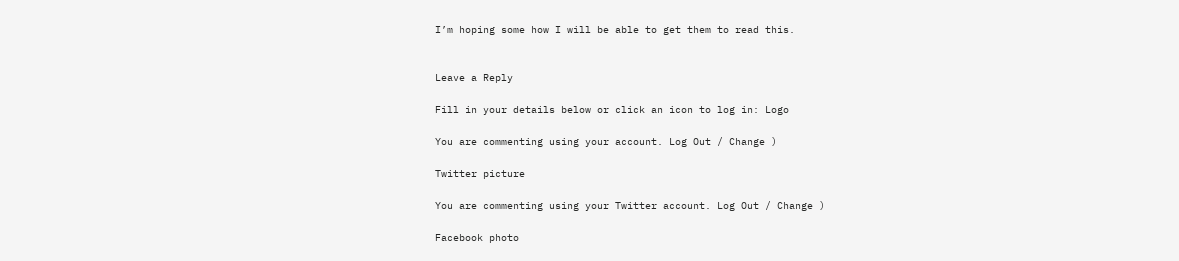I’m hoping some how I will be able to get them to read this.


Leave a Reply

Fill in your details below or click an icon to log in: Logo

You are commenting using your account. Log Out / Change )

Twitter picture

You are commenting using your Twitter account. Log Out / Change )

Facebook photo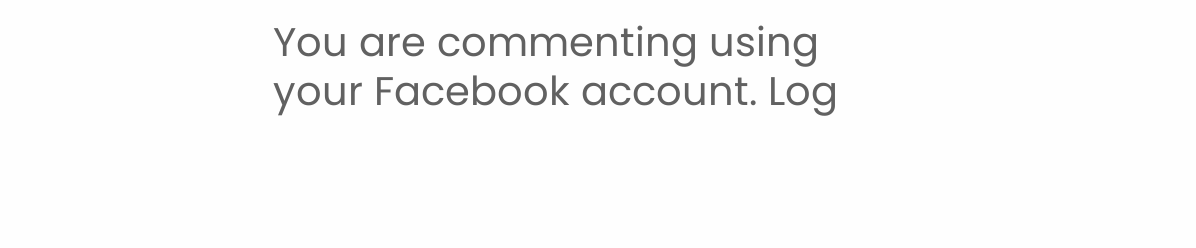You are commenting using your Facebook account. Log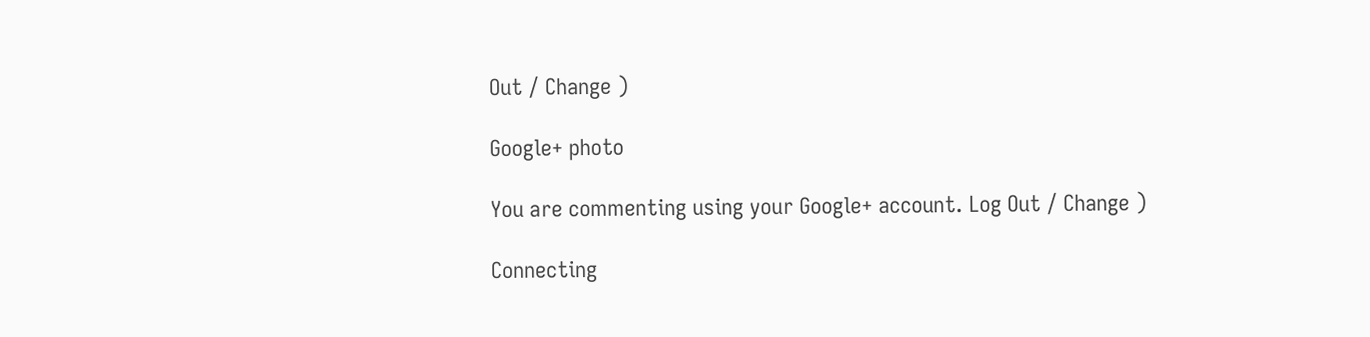Out / Change )

Google+ photo

You are commenting using your Google+ account. Log Out / Change )

Connecting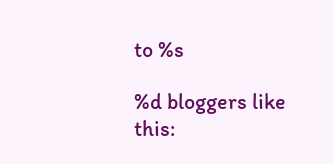to %s

%d bloggers like this: